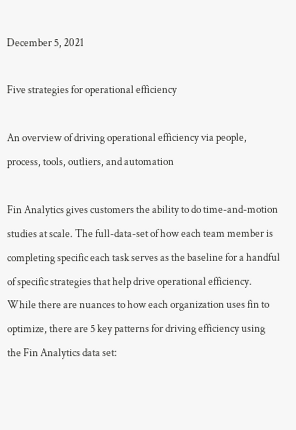December 5, 2021

Five strategies for operational efficiency

An overview of driving operational efficiency via people, process, tools, outliers, and automation

Fin Analytics gives customers the ability to do time-and-motion studies at scale. The full-data-set of how each team member is completing specific each task serves as the baseline for a handful of specific strategies that help drive operational efficiency. While there are nuances to how each organization uses fin to optimize, there are 5 key patterns for driving efficiency using the Fin Analytics data set: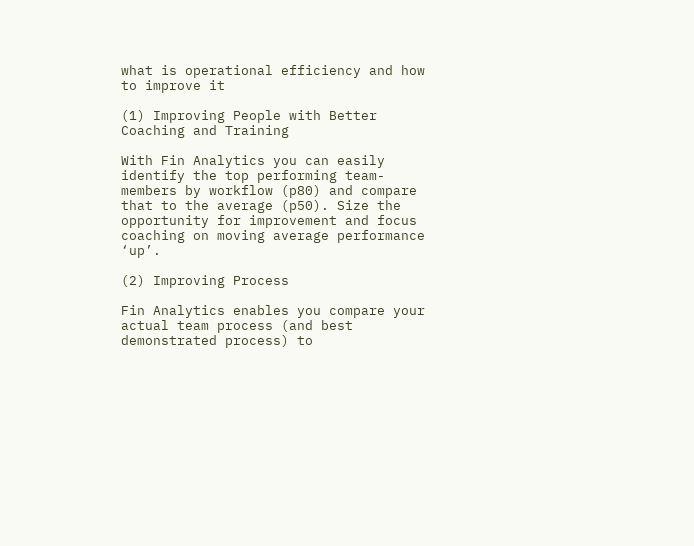what is operational efficiency and how to improve it

(1) Improving People with Better Coaching and Training

With Fin Analytics you can easily identify the top performing team-members by workflow (p80) and compare that to the average (p50). Size the opportunity for improvement and focus coaching on moving average performance ‘up’.

(2) Improving Process

Fin Analytics enables you compare your actual team process (and best demonstrated process) to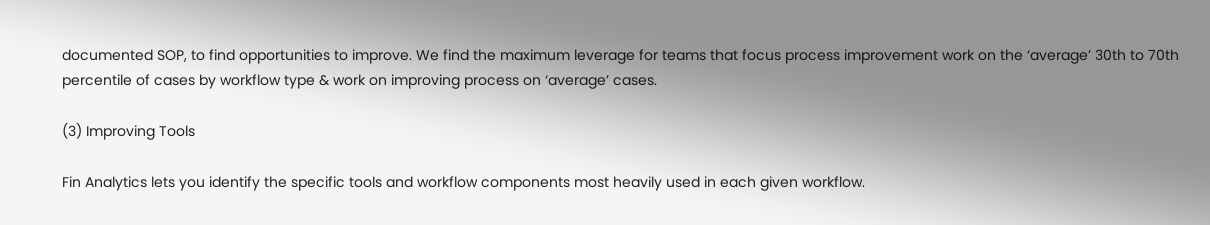documented SOP, to find opportunities to improve. We find the maximum leverage for teams that focus process improvement work on the ‘average’ 30th to 70th percentile of cases by workflow type & work on improving process on ‘average’ cases.

(3) Improving Tools

Fin Analytics lets you identify the specific tools and workflow components most heavily used in each given workflow.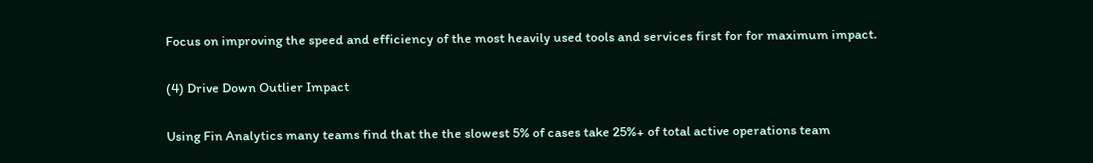Focus on improving the speed and efficiency of the most heavily used tools and services first for for maximum impact.

(4) Drive Down Outlier Impact

Using Fin Analytics many teams find that the the slowest 5% of cases take 25%+ of total active operations team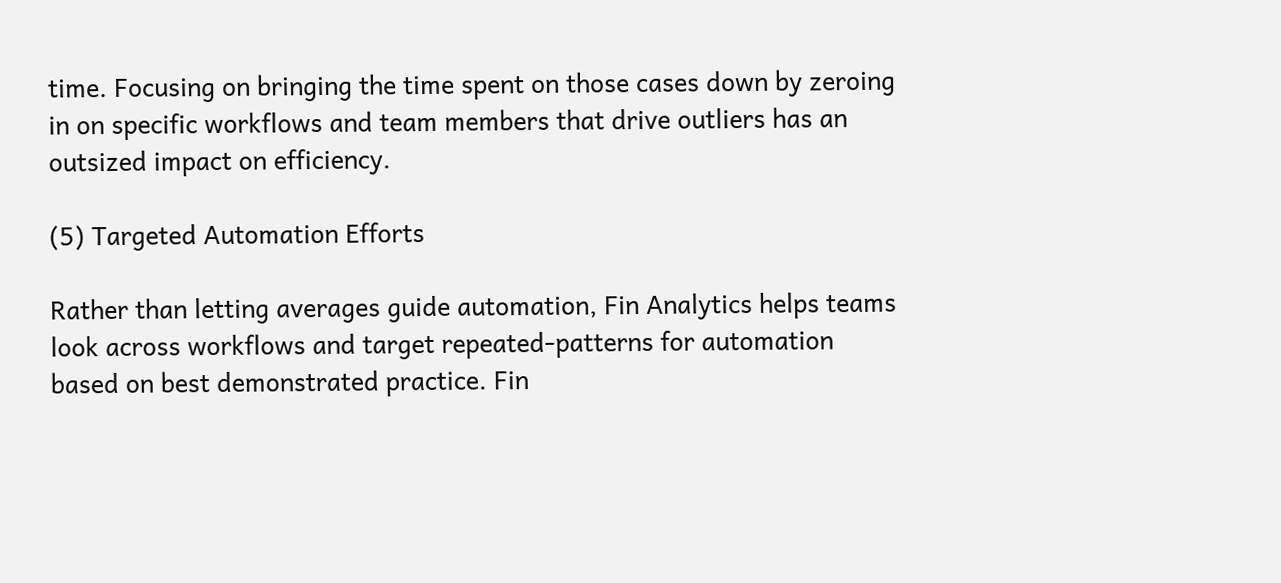time. Focusing on bringing the time spent on those cases down by zeroing in on specific workflows and team members that drive outliers has an outsized impact on efficiency.

(5) Targeted Automation Efforts

Rather than letting averages guide automation, Fin Analytics helps teams look across workflows and target repeated-patterns for automation based on best demonstrated practice. Fin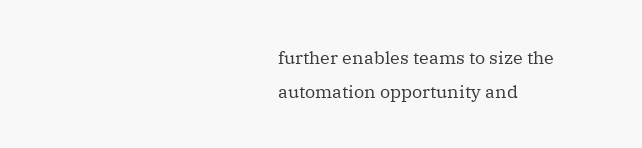further enables teams to size the automation opportunity and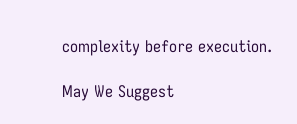complexity before execution.

May We Suggest